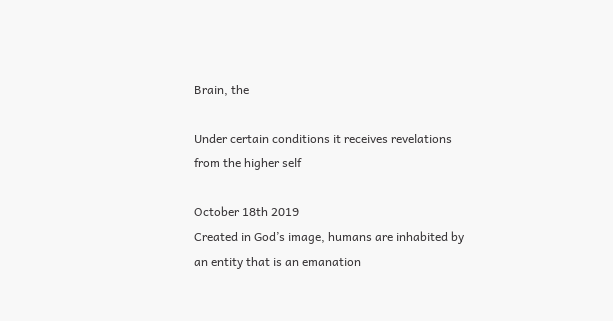Brain, the

Under certain conditions it receives revelations from the higher self

October 18th 2019
Created in God’s image, humans are inhabited by an entity that is an emanation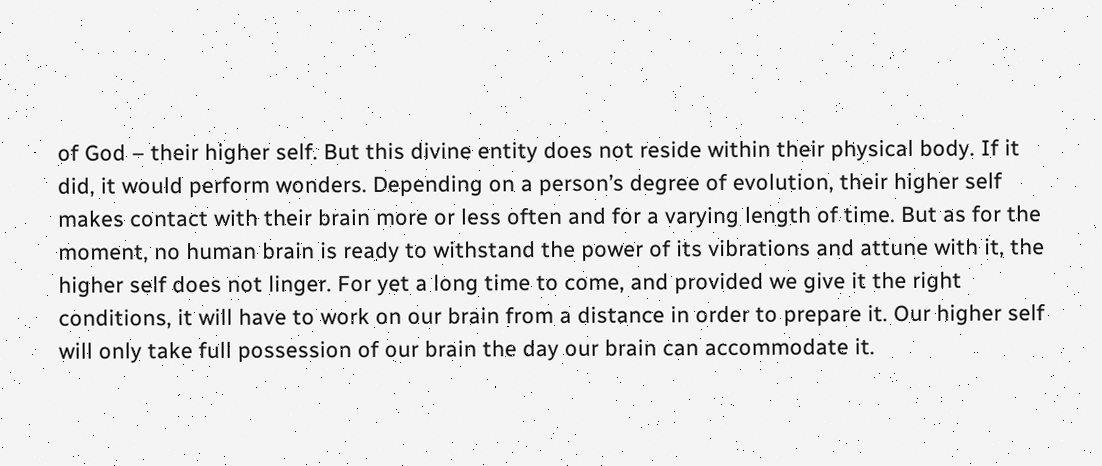of God – their higher self. But this divine entity does not reside within their physical body. If it did, it would perform wonders. Depending on a person’s degree of evolution, their higher self makes contact with their brain more or less often and for a varying length of time. But as for the moment, no human brain is ready to withstand the power of its vibrations and attune with it, the higher self does not linger. For yet a long time to come, and provided we give it the right conditions, it will have to work on our brain from a distance in order to prepare it. Our higher self will only take full possession of our brain the day our brain can accommodate it.